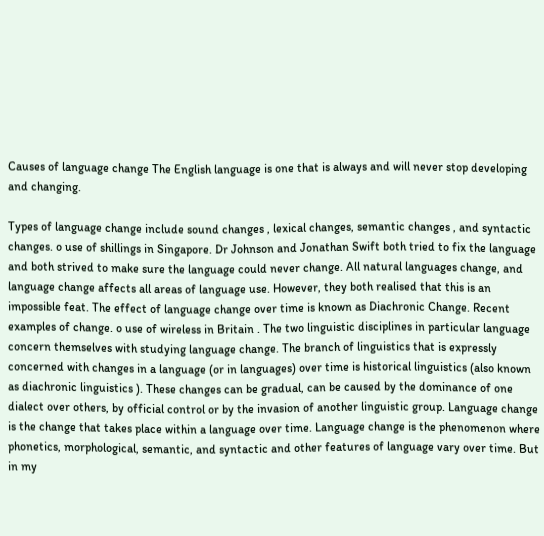Causes of language change The English language is one that is always and will never stop developing and changing.

Types of language change include sound changes , lexical changes, semantic changes , and syntactic changes. o use of shillings in Singapore. Dr Johnson and Jonathan Swift both tried to fix the language and both strived to make sure the language could never change. All natural languages change, and language change affects all areas of language use. However, they both realised that this is an impossible feat. The effect of language change over time is known as Diachronic Change. Recent examples of change. o use of wireless in Britain . The two linguistic disciplines in particular language concern themselves with studying language change. The branch of linguistics that is expressly concerned with changes in a language (or in languages) over time is historical linguistics (also known as diachronic linguistics ). These changes can be gradual, can be caused by the dominance of one dialect over others, by official control or by the invasion of another linguistic group. Language change is the change that takes place within a language over time. Language change is the phenomenon where phonetics, morphological, semantic, and syntactic and other features of language vary over time. But in my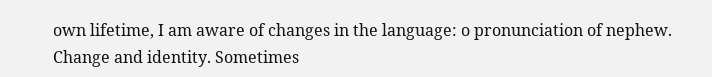own lifetime, I am aware of changes in the language: o pronunciation of nephew. Change and identity. Sometimes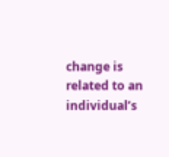change is related to an individual’s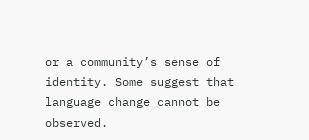or a community’s sense of identity. Some suggest that language change cannot be observed.